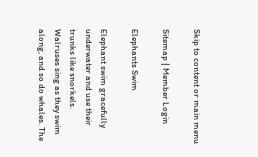Skip to content or main menu

Sitemap | Member Login

Elephants Swim

Elephant swim gracefully underwater and use their trunks like snorkels. Walruses sing as they swim along, and so do whales. The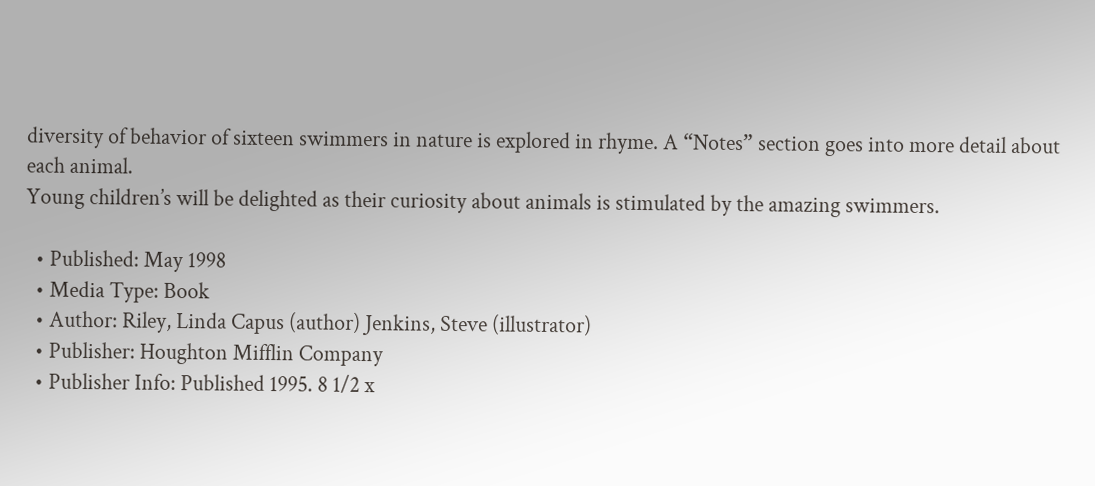diversity of behavior of sixteen swimmers in nature is explored in rhyme. A “Notes” section goes into more detail about each animal.
Young children’s will be delighted as their curiosity about animals is stimulated by the amazing swimmers.

  • Published: May 1998
  • Media Type: Book
  • Author: Riley, Linda Capus (author) Jenkins, Steve (illustrator)
  • Publisher: Houghton Mifflin Company
  • Publisher Info: Published 1995. 8 1/2 x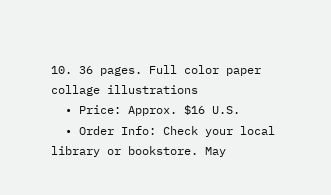10. 36 pages. Full color paper collage illustrations
  • Price: Approx. $16 U.S.
  • Order Info: Check your local library or bookstore. May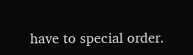have to special order.